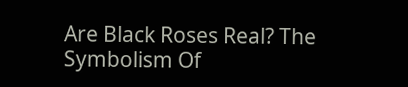Are Black Roses Real? The Symbolism Of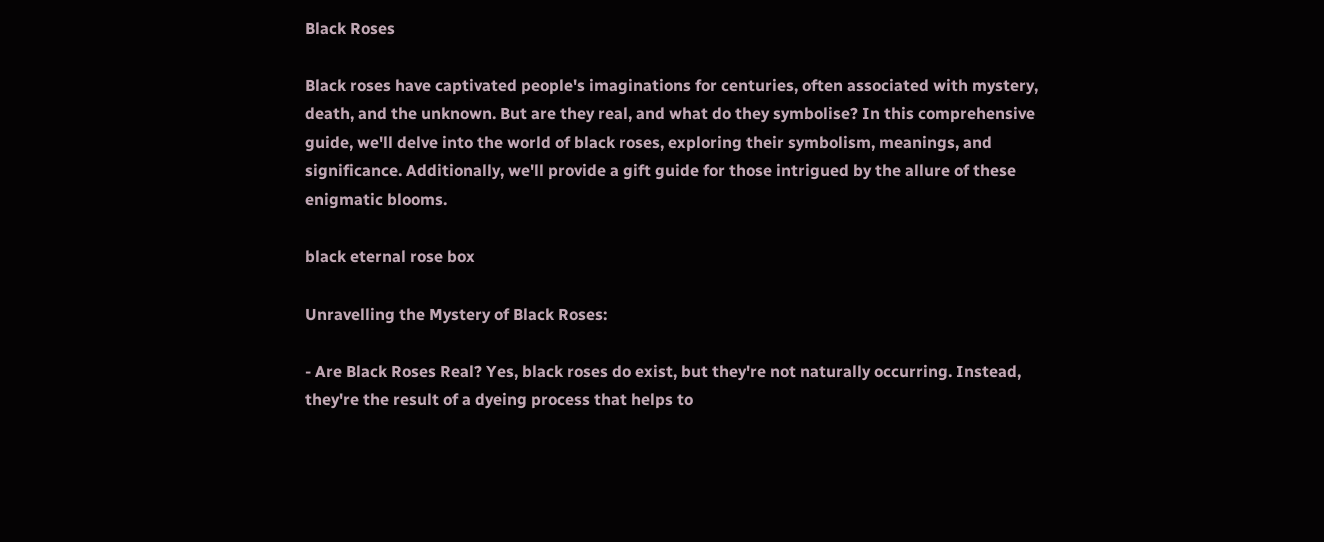Black Roses

Black roses have captivated people's imaginations for centuries, often associated with mystery, death, and the unknown. But are they real, and what do they symbolise? In this comprehensive guide, we'll delve into the world of black roses, exploring their symbolism, meanings, and significance. Additionally, we'll provide a gift guide for those intrigued by the allure of these enigmatic blooms.

black eternal rose box

Unravelling the Mystery of Black Roses:

- Are Black Roses Real? Yes, black roses do exist, but they're not naturally occurring. Instead, they're the result of a dyeing process that helps to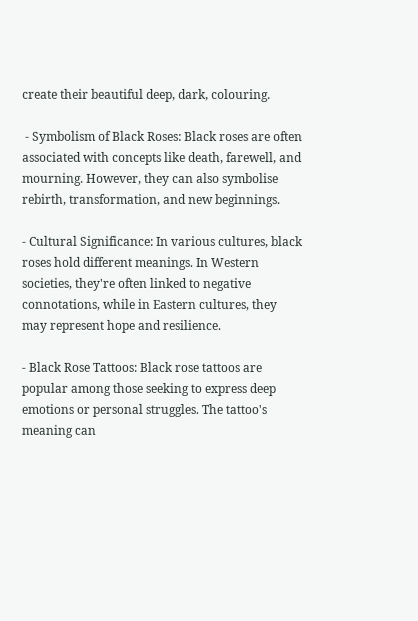create their beautiful deep, dark, colouring.

 - Symbolism of Black Roses: Black roses are often associated with concepts like death, farewell, and mourning. However, they can also symbolise rebirth, transformation, and new beginnings.

- Cultural Significance: In various cultures, black roses hold different meanings. In Western societies, they're often linked to negative connotations, while in Eastern cultures, they may represent hope and resilience.

- Black Rose Tattoos: Black rose tattoos are popular among those seeking to express deep emotions or personal struggles. The tattoo's meaning can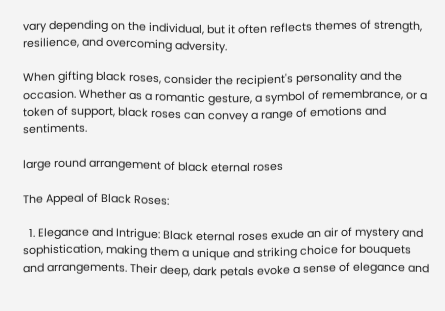vary depending on the individual, but it often reflects themes of strength, resilience, and overcoming adversity.

When gifting black roses, consider the recipient's personality and the occasion. Whether as a romantic gesture, a symbol of remembrance, or a token of support, black roses can convey a range of emotions and sentiments.

large round arrangement of black eternal roses

The Appeal of Black Roses:

  1. Elegance and Intrigue: Black eternal roses exude an air of mystery and sophistication, making them a unique and striking choice for bouquets and arrangements. Their deep, dark petals evoke a sense of elegance and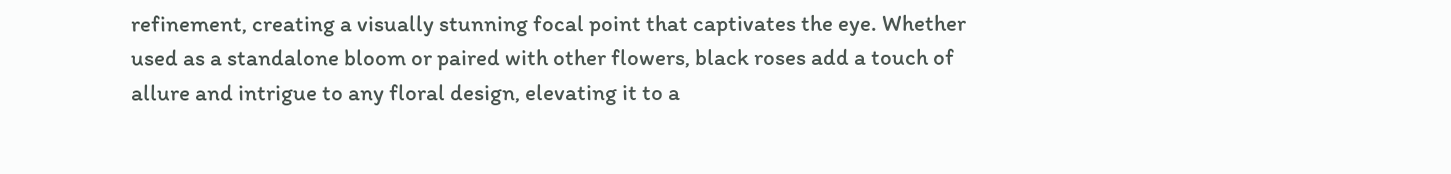refinement, creating a visually stunning focal point that captivates the eye. Whether used as a standalone bloom or paired with other flowers, black roses add a touch of allure and intrigue to any floral design, elevating it to a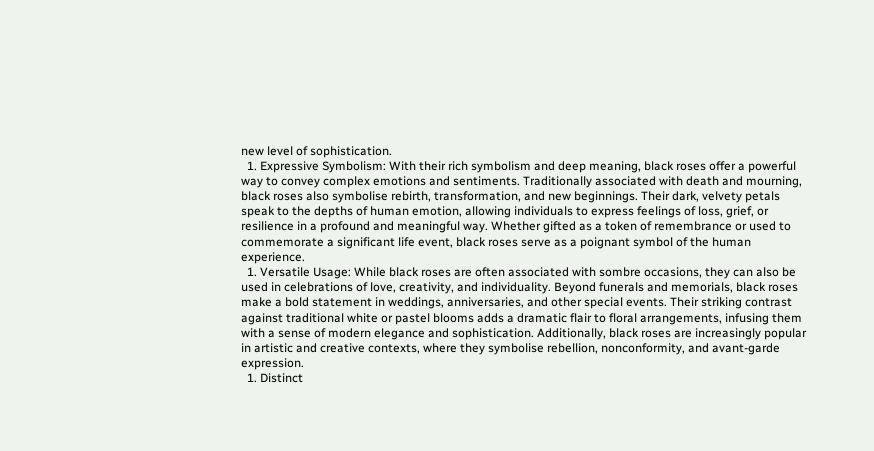new level of sophistication.
  1. Expressive Symbolism: With their rich symbolism and deep meaning, black roses offer a powerful way to convey complex emotions and sentiments. Traditionally associated with death and mourning, black roses also symbolise rebirth, transformation, and new beginnings. Their dark, velvety petals speak to the depths of human emotion, allowing individuals to express feelings of loss, grief, or resilience in a profound and meaningful way. Whether gifted as a token of remembrance or used to commemorate a significant life event, black roses serve as a poignant symbol of the human experience.
  1. Versatile Usage: While black roses are often associated with sombre occasions, they can also be used in celebrations of love, creativity, and individuality. Beyond funerals and memorials, black roses make a bold statement in weddings, anniversaries, and other special events. Their striking contrast against traditional white or pastel blooms adds a dramatic flair to floral arrangements, infusing them with a sense of modern elegance and sophistication. Additionally, black roses are increasingly popular in artistic and creative contexts, where they symbolise rebellion, nonconformity, and avant-garde expression.
  1. Distinct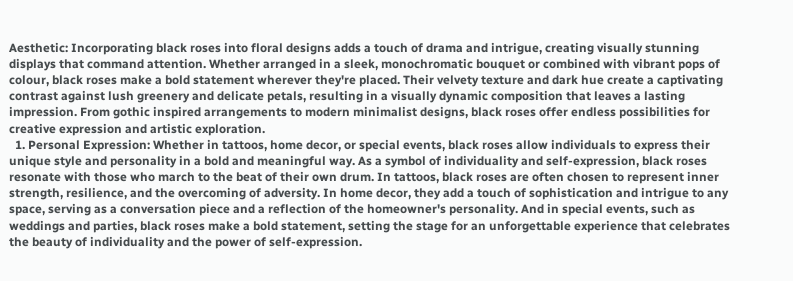Aesthetic: Incorporating black roses into floral designs adds a touch of drama and intrigue, creating visually stunning displays that command attention. Whether arranged in a sleek, monochromatic bouquet or combined with vibrant pops of colour, black roses make a bold statement wherever they're placed. Their velvety texture and dark hue create a captivating contrast against lush greenery and delicate petals, resulting in a visually dynamic composition that leaves a lasting impression. From gothic inspired arrangements to modern minimalist designs, black roses offer endless possibilities for creative expression and artistic exploration.
  1. Personal Expression: Whether in tattoos, home decor, or special events, black roses allow individuals to express their unique style and personality in a bold and meaningful way. As a symbol of individuality and self-expression, black roses resonate with those who march to the beat of their own drum. In tattoos, black roses are often chosen to represent inner strength, resilience, and the overcoming of adversity. In home decor, they add a touch of sophistication and intrigue to any space, serving as a conversation piece and a reflection of the homeowner's personality. And in special events, such as weddings and parties, black roses make a bold statement, setting the stage for an unforgettable experience that celebrates the beauty of individuality and the power of self-expression.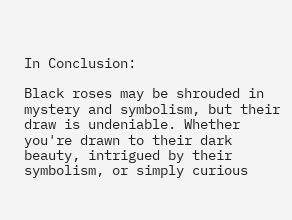In Conclusion:

Black roses may be shrouded in mystery and symbolism, but their draw is undeniable. Whether you're drawn to their dark beauty, intrigued by their symbolism, or simply curious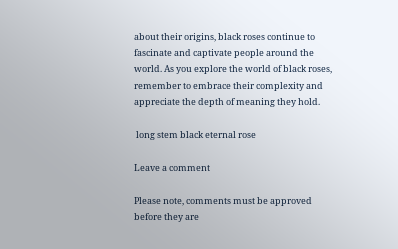about their origins, black roses continue to fascinate and captivate people around the world. As you explore the world of black roses, remember to embrace their complexity and appreciate the depth of meaning they hold.

 long stem black eternal rose

Leave a comment

Please note, comments must be approved before they are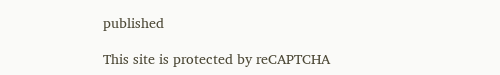published

This site is protected by reCAPTCHA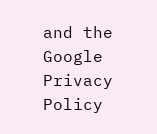and the Google Privacy Policy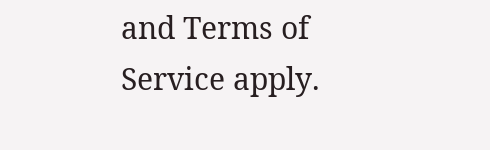and Terms of Service apply.